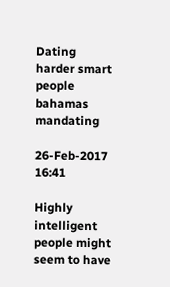Dating harder smart people bahamas mandating

26-Feb-2017 16:41

Highly intelligent people might seem to have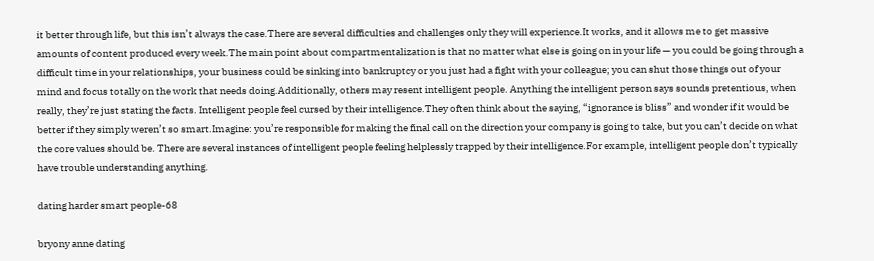it better through life, but this isn’t always the case.There are several difficulties and challenges only they will experience.It works, and it allows me to get massive amounts of content produced every week.The main point about compartmentalization is that no matter what else is going on in your life — you could be going through a difficult time in your relationships, your business could be sinking into bankruptcy or you just had a fight with your colleague; you can shut those things out of your mind and focus totally on the work that needs doing.Additionally, others may resent intelligent people. Anything the intelligent person says sounds pretentious, when really, they’re just stating the facts. Intelligent people feel cursed by their intelligence.They often think about the saying, “ignorance is bliss” and wonder if it would be better if they simply weren’t so smart.Imagine: you’re responsible for making the final call on the direction your company is going to take, but you can’t decide on what the core values should be. There are several instances of intelligent people feeling helplessly trapped by their intelligence.For example, intelligent people don’t typically have trouble understanding anything.

dating harder smart people-68

bryony anne dating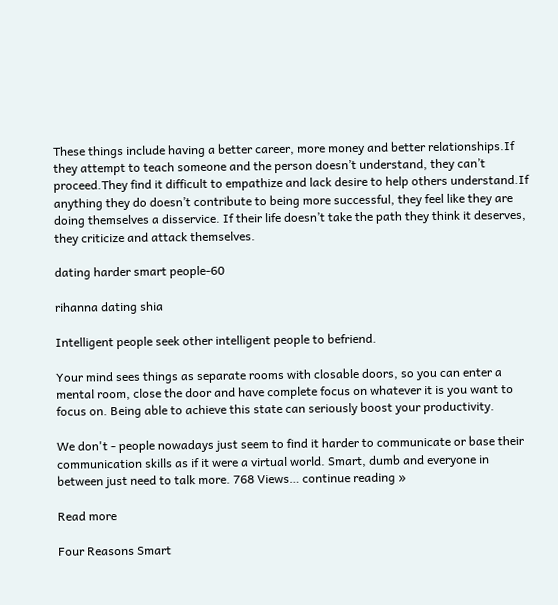These things include having a better career, more money and better relationships.If they attempt to teach someone and the person doesn’t understand, they can’t proceed.They find it difficult to empathize and lack desire to help others understand.If anything they do doesn’t contribute to being more successful, they feel like they are doing themselves a disservice. If their life doesn’t take the path they think it deserves, they criticize and attack themselves.

dating harder smart people-60

rihanna dating shia

Intelligent people seek other intelligent people to befriend.

Your mind sees things as separate rooms with closable doors, so you can enter a mental room, close the door and have complete focus on whatever it is you want to focus on. Being able to achieve this state can seriously boost your productivity.

We don't - people nowadays just seem to find it harder to communicate or base their communication skills as if it were a virtual world. Smart, dumb and everyone in between just need to talk more. 768 Views… continue reading »

Read more

Four Reasons Smart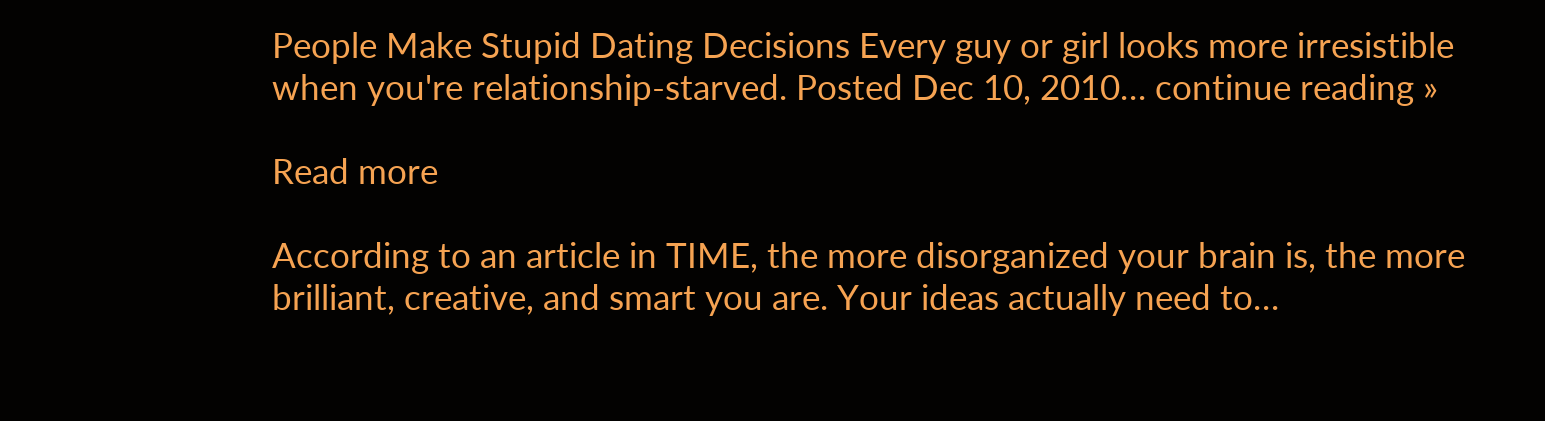People Make Stupid Dating Decisions Every guy or girl looks more irresistible when you're relationship-starved. Posted Dec 10, 2010… continue reading »

Read more

According to an article in TIME, the more disorganized your brain is, the more brilliant, creative, and smart you are. Your ideas actually need to…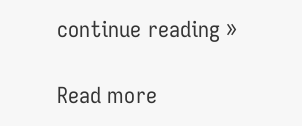continue reading »

Read more